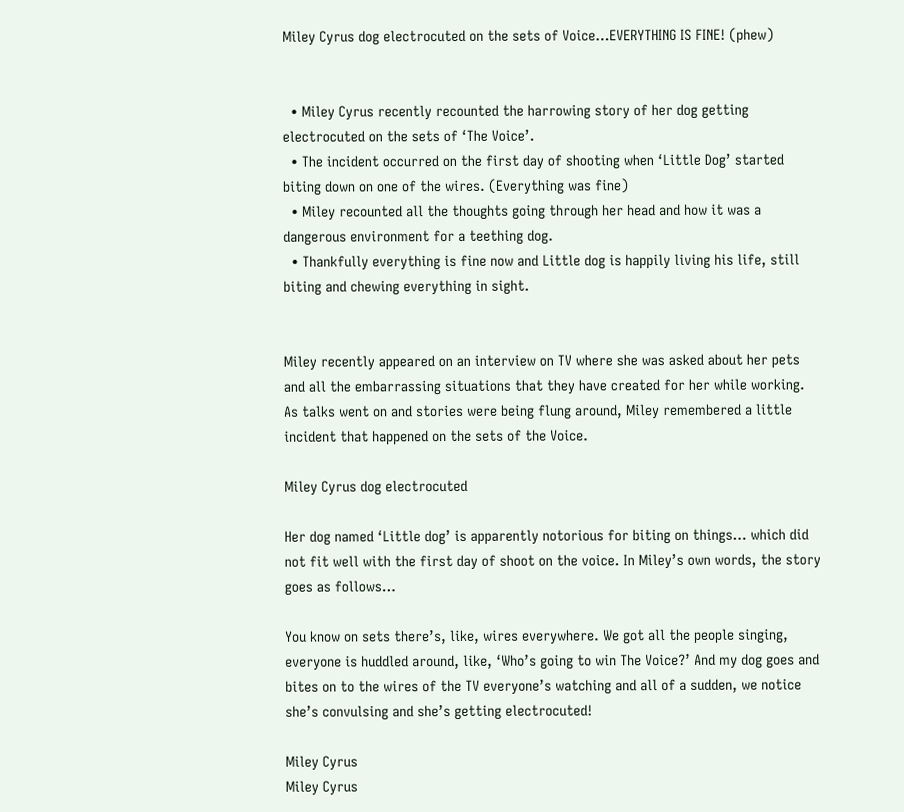Miley Cyrus dog electrocuted on the sets of Voice…EVERYTHING IS FINE! (phew)


  • Miley Cyrus recently recounted the harrowing story of her dog getting electrocuted on the sets of ‘The Voice’.
  • The incident occurred on the first day of shooting when ‘Little Dog’ started biting down on one of the wires. (Everything was fine)
  • Miley recounted all the thoughts going through her head and how it was a dangerous environment for a teething dog.
  • Thankfully everything is fine now and Little dog is happily living his life, still biting and chewing everything in sight.


Miley recently appeared on an interview on TV where she was asked about her pets and all the embarrassing situations that they have created for her while working. As talks went on and stories were being flung around, Miley remembered a little incident that happened on the sets of the Voice.

Miley Cyrus dog electrocuted

Her dog named ‘Little dog’ is apparently notorious for biting on things… which did not fit well with the first day of shoot on the voice. In Miley’s own words, the story goes as follows…

You know on sets there’s, like, wires everywhere. We got all the people singing, everyone is huddled around, like, ‘Who’s going to win The Voice?’ And my dog goes and bites on to the wires of the TV everyone’s watching and all of a sudden, we notice she’s convulsing and she’s getting electrocuted!

Miley Cyrus
Miley Cyrus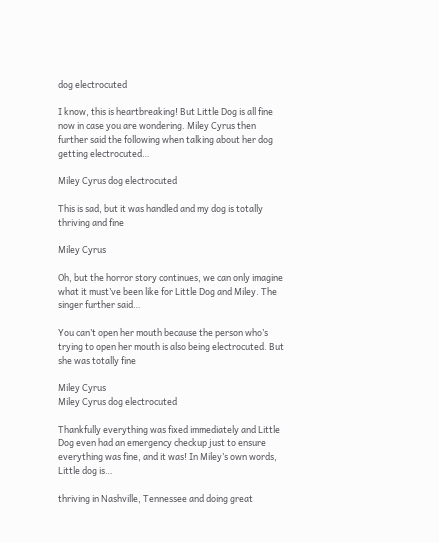dog electrocuted

I know, this is heartbreaking! But Little Dog is all fine now in case you are wondering. Miley Cyrus then further said the following when talking about her dog getting electrocuted…

Miley Cyrus dog electrocuted

This is sad, but it was handled and my dog is totally thriving and fine

Miley Cyrus

Oh, but the horror story continues, we can only imagine what it must’ve been like for Little Dog and Miley. The singer further said…

You can’t open her mouth because the person who’s trying to open her mouth is also being electrocuted. But she was totally fine

Miley Cyrus
Miley Cyrus dog electrocuted

Thankfully everything was fixed immediately and Little Dog even had an emergency checkup just to ensure everything was fine, and it was! In Miley’s own words, Little dog is…

thriving in Nashville, Tennessee and doing great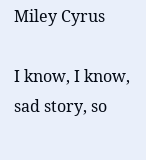Miley Cyrus

I know, I know, sad story, so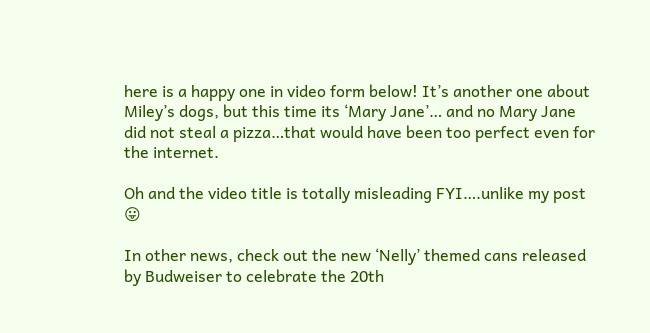here is a happy one in video form below! It’s another one about Miley’s dogs, but this time its ‘Mary Jane’… and no Mary Jane did not steal a pizza…that would have been too perfect even for the internet.

Oh and the video title is totally misleading FYI….unlike my post 😛

In other news, check out the new ‘Nelly’ themed cans released by Budweiser to celebrate the 20th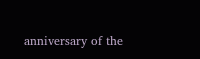anniversary of the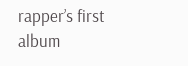rapper’s first album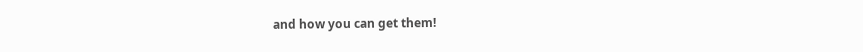and how you can get them!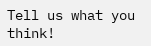Tell us what you think!